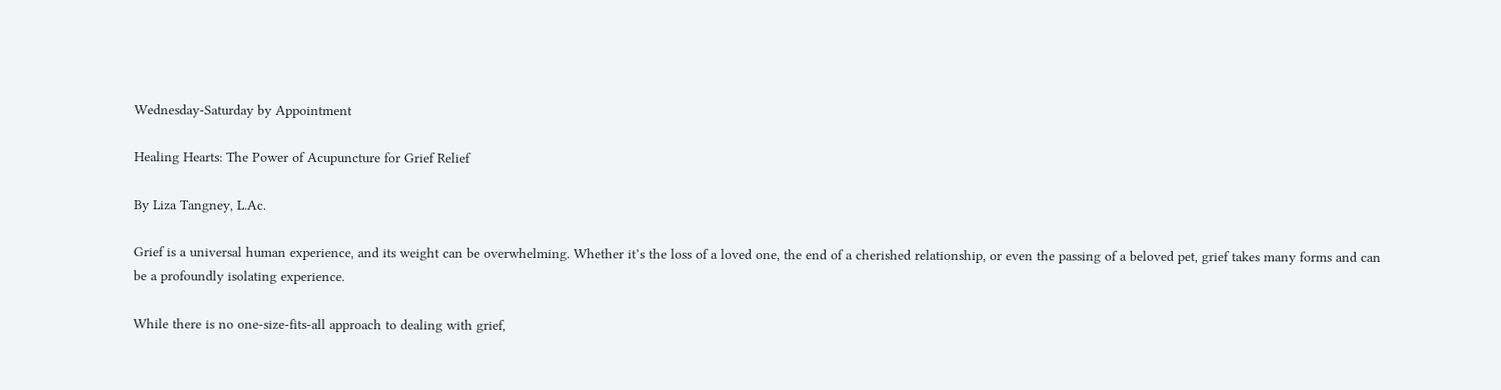Wednesday-Saturday by Appointment

Healing Hearts: The Power of Acupuncture for Grief Relief

By Liza Tangney, L.Ac.

Grief is a universal human experience, and its weight can be overwhelming. Whether it’s the loss of a loved one, the end of a cherished relationship, or even the passing of a beloved pet, grief takes many forms and can be a profoundly isolating experience.

While there is no one-size-fits-all approach to dealing with grief,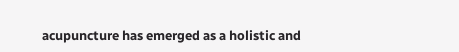acupuncture has emerged as a holistic and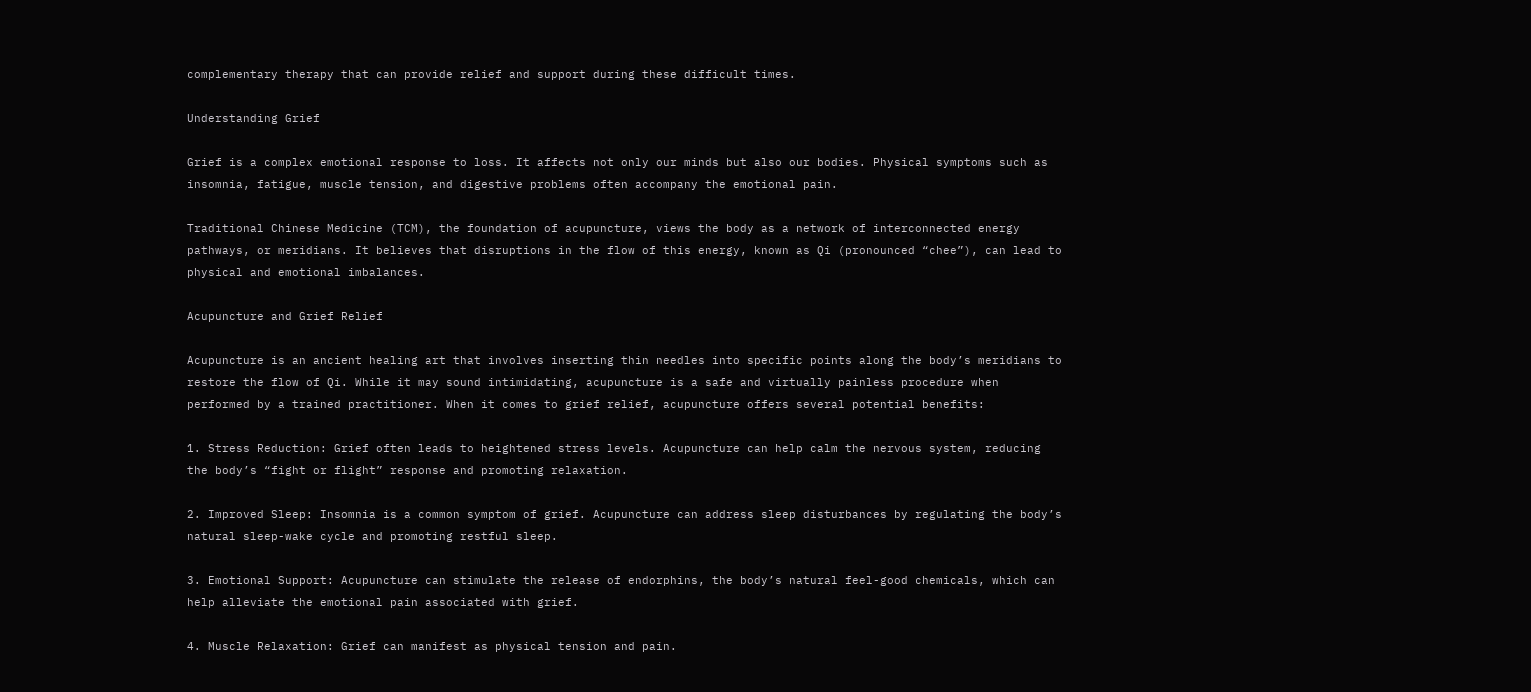complementary therapy that can provide relief and support during these difficult times.

Understanding Grief

Grief is a complex emotional response to loss. It affects not only our minds but also our bodies. Physical symptoms such as insomnia, fatigue, muscle tension, and digestive problems often accompany the emotional pain.

Traditional Chinese Medicine (TCM), the foundation of acupuncture, views the body as a network of interconnected energy pathways, or meridians. It believes that disruptions in the flow of this energy, known as Qi (pronounced “chee”), can lead to physical and emotional imbalances.

Acupuncture and Grief Relief

Acupuncture is an ancient healing art that involves inserting thin needles into specific points along the body’s meridians to restore the flow of Qi. While it may sound intimidating, acupuncture is a safe and virtually painless procedure when performed by a trained practitioner. When it comes to grief relief, acupuncture offers several potential benefits:

1. Stress Reduction: Grief often leads to heightened stress levels. Acupuncture can help calm the nervous system, reducing the body’s “fight or flight” response and promoting relaxation.

2. Improved Sleep: Insomnia is a common symptom of grief. Acupuncture can address sleep disturbances by regulating the body’s natural sleep-wake cycle and promoting restful sleep.

3. Emotional Support: Acupuncture can stimulate the release of endorphins, the body’s natural feel-good chemicals, which can help alleviate the emotional pain associated with grief.

4. Muscle Relaxation: Grief can manifest as physical tension and pain.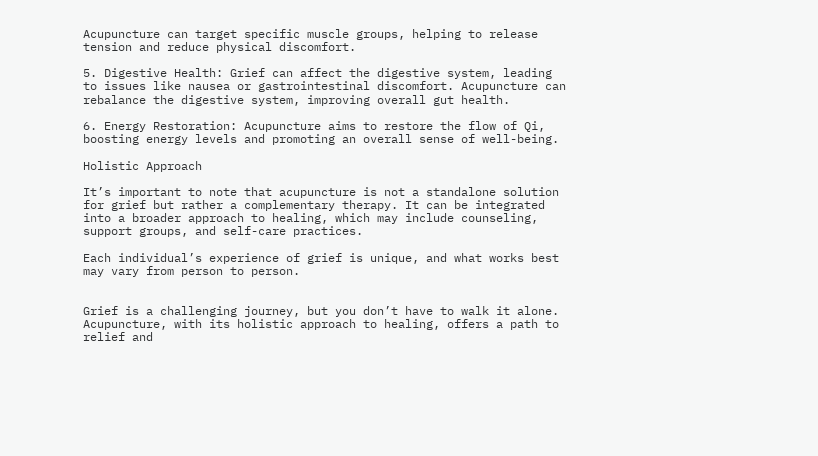Acupuncture can target specific muscle groups, helping to release tension and reduce physical discomfort.

5. Digestive Health: Grief can affect the digestive system, leading to issues like nausea or gastrointestinal discomfort. Acupuncture can rebalance the digestive system, improving overall gut health.

6. Energy Restoration: Acupuncture aims to restore the flow of Qi, boosting energy levels and promoting an overall sense of well-being.

Holistic Approach

It’s important to note that acupuncture is not a standalone solution for grief but rather a complementary therapy. It can be integrated into a broader approach to healing, which may include counseling, support groups, and self-care practices.

Each individual’s experience of grief is unique, and what works best may vary from person to person.


Grief is a challenging journey, but you don’t have to walk it alone. Acupuncture, with its holistic approach to healing, offers a path to relief and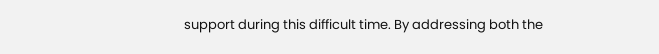support during this difficult time. By addressing both the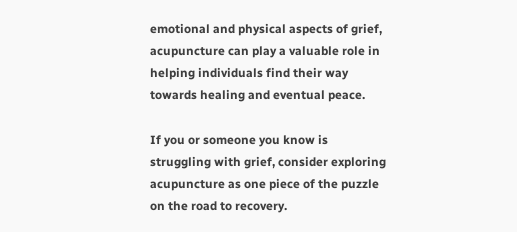emotional and physical aspects of grief, acupuncture can play a valuable role in helping individuals find their way towards healing and eventual peace.

If you or someone you know is struggling with grief, consider exploring acupuncture as one piece of the puzzle on the road to recovery.